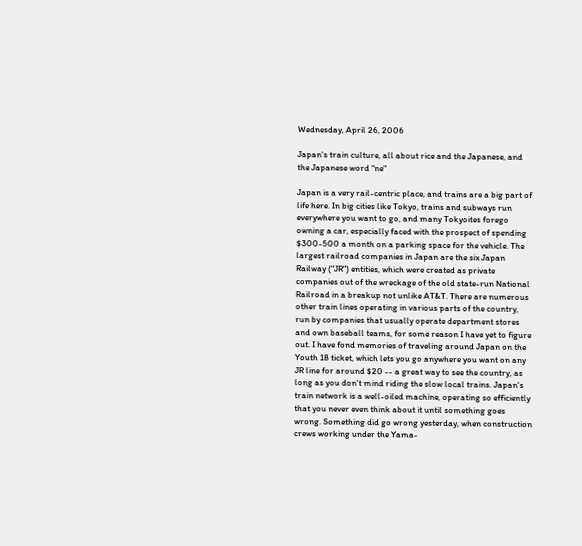Wednesday, April 26, 2006

Japan's train culture, all about rice and the Japanese, and the Japanese word "ne"

Japan is a very rail-centric place, and trains are a big part of life here. In big cities like Tokyo, trains and subways run everywhere you want to go, and many Tokyoites forego owning a car, especially faced with the prospect of spending $300-500 a month on a parking space for the vehicle. The largest railroad companies in Japan are the six Japan Railway ("JR") entities, which were created as private companies out of the wreckage of the old state-run National Railroad in a breakup not unlike AT&T. There are numerous other train lines operating in various parts of the country, run by companies that usually operate department stores and own baseball teams, for some reason I have yet to figure out. I have fond memories of traveling around Japan on the Youth 18 ticket, which lets you go anywhere you want on any JR line for around $20 -- a great way to see the country, as long as you don't mind riding the slow local trains. Japan's train network is a well-oiled machine, operating so efficiently that you never even think about it until something goes wrong. Something did go wrong yesterday, when construction crews working under the Yama-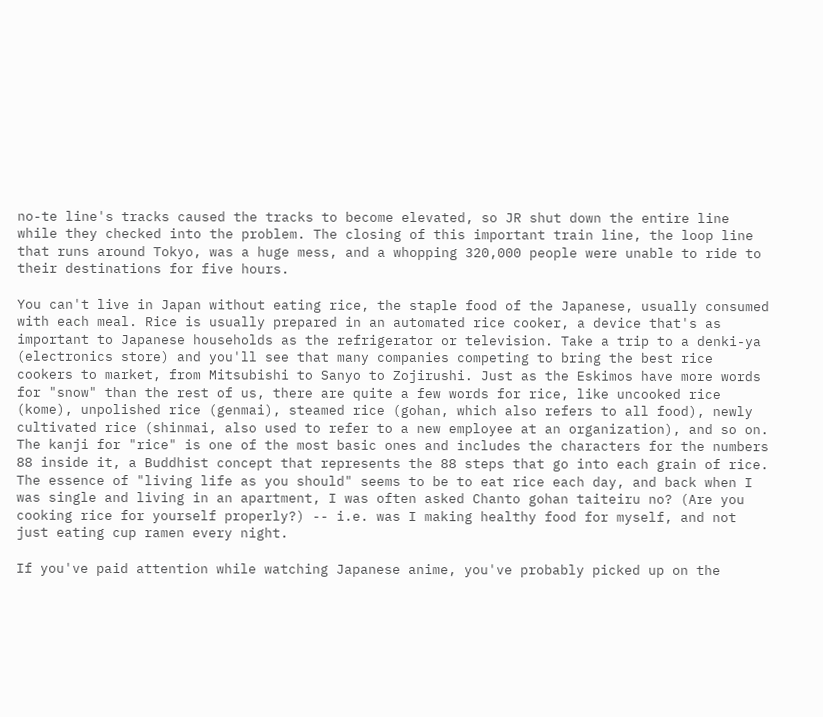no-te line's tracks caused the tracks to become elevated, so JR shut down the entire line while they checked into the problem. The closing of this important train line, the loop line that runs around Tokyo, was a huge mess, and a whopping 320,000 people were unable to ride to their destinations for five hours.

You can't live in Japan without eating rice, the staple food of the Japanese, usually consumed with each meal. Rice is usually prepared in an automated rice cooker, a device that's as important to Japanese households as the refrigerator or television. Take a trip to a denki-ya (electronics store) and you'll see that many companies competing to bring the best rice cookers to market, from Mitsubishi to Sanyo to Zojirushi. Just as the Eskimos have more words for "snow" than the rest of us, there are quite a few words for rice, like uncooked rice (kome), unpolished rice (genmai), steamed rice (gohan, which also refers to all food), newly cultivated rice (shinmai, also used to refer to a new employee at an organization), and so on. The kanji for "rice" is one of the most basic ones and includes the characters for the numbers 88 inside it, a Buddhist concept that represents the 88 steps that go into each grain of rice. The essence of "living life as you should" seems to be to eat rice each day, and back when I was single and living in an apartment, I was often asked Chanto gohan taiteiru no? (Are you cooking rice for yourself properly?) -- i.e. was I making healthy food for myself, and not just eating cup ramen every night.

If you've paid attention while watching Japanese anime, you've probably picked up on the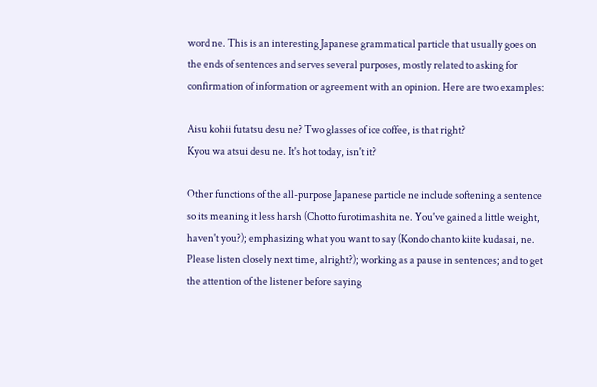word ne. This is an interesting Japanese grammatical particle that usually goes on the ends of sentences and serves several purposes, mostly related to asking for confirmation of information or agreement with an opinion. Here are two examples:

Aisu kohii futatsu desu ne? Two glasses of ice coffee, is that right?
Kyou wa atsui desu ne. It's hot today, isn't it?

Other functions of the all-purpose Japanese particle ne include softening a sentence so its meaning it less harsh (Chotto furotimashita ne. You've gained a little weight, haven't you?); emphasizing what you want to say (Kondo chanto kiite kudasai, ne. Please listen closely next time, alright?); working as a pause in sentences; and to get the attention of the listener before saying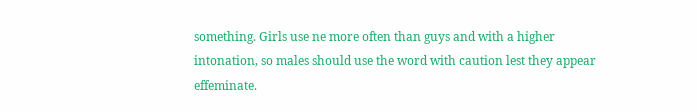something. Girls use ne more often than guys and with a higher intonation, so males should use the word with caution lest they appear effeminate.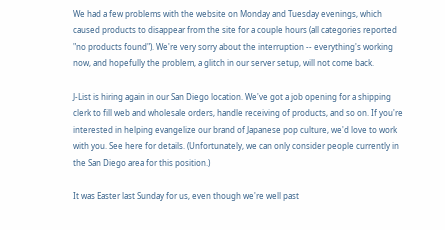We had a few problems with the website on Monday and Tuesday evenings, which caused products to disappear from the site for a couple hours (all categories reported "no products found"). We're very sorry about the interruption -- everything's working now, and hopefully the problem, a glitch in our server setup, will not come back.

J-List is hiring again in our San Diego location. We've got a job opening for a shipping clerk to fill web and wholesale orders, handle receiving of products, and so on. If you're interested in helping evangelize our brand of Japanese pop culture, we'd love to work with you. See here for details. (Unfortunately, we can only consider people currently in the San Diego area for this position.)

It was Easter last Sunday for us, even though we're well past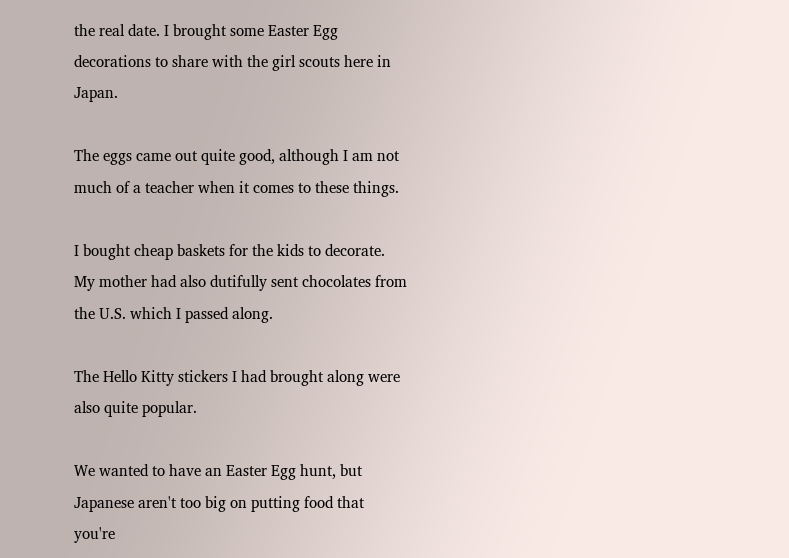the real date. I brought some Easter Egg decorations to share with the girl scouts here in Japan.

The eggs came out quite good, although I am not much of a teacher when it comes to these things.

I bought cheap baskets for the kids to decorate. My mother had also dutifully sent chocolates from the U.S. which I passed along.

The Hello Kitty stickers I had brought along were also quite popular.

We wanted to have an Easter Egg hunt, but Japanese aren't too big on putting food that you're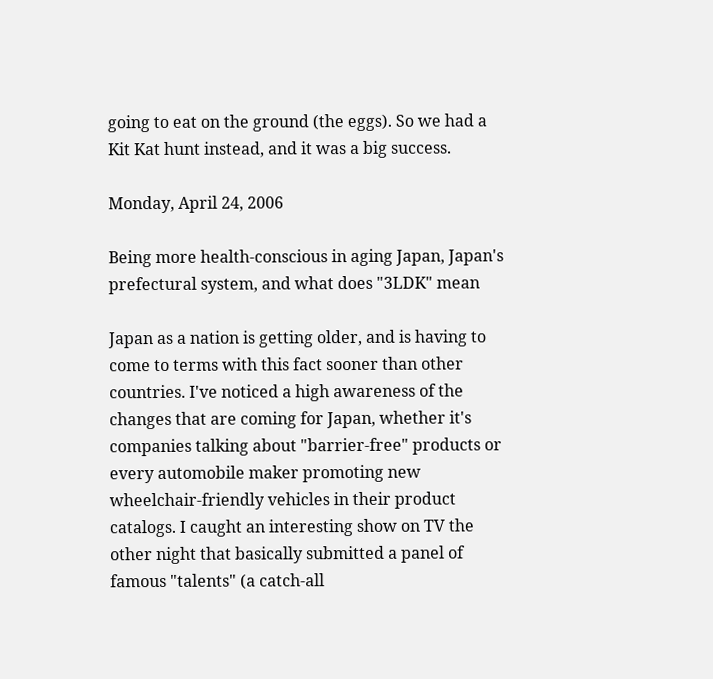going to eat on the ground (the eggs). So we had a Kit Kat hunt instead, and it was a big success.

Monday, April 24, 2006

Being more health-conscious in aging Japan, Japan's prefectural system, and what does "3LDK" mean

Japan as a nation is getting older, and is having to come to terms with this fact sooner than other countries. I've noticed a high awareness of the changes that are coming for Japan, whether it's companies talking about "barrier-free" products or every automobile maker promoting new wheelchair-friendly vehicles in their product catalogs. I caught an interesting show on TV the other night that basically submitted a panel of famous "talents" (a catch-all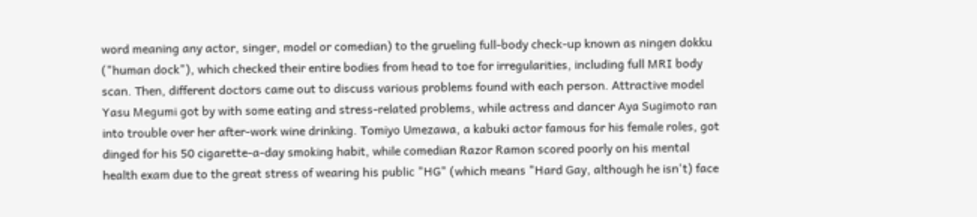word meaning any actor, singer, model or comedian) to the grueling full-body check-up known as ningen dokku ("human dock"), which checked their entire bodies from head to toe for irregularities, including full MRI body scan. Then, different doctors came out to discuss various problems found with each person. Attractive model Yasu Megumi got by with some eating and stress-related problems, while actress and dancer Aya Sugimoto ran into trouble over her after-work wine drinking. Tomiyo Umezawa, a kabuki actor famous for his female roles, got dinged for his 50 cigarette-a-day smoking habit, while comedian Razor Ramon scored poorly on his mental health exam due to the great stress of wearing his public "HG" (which means "Hard Gay, although he isn't) face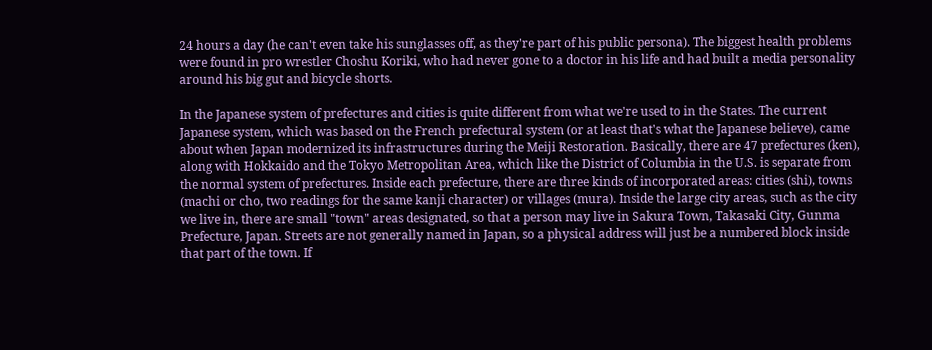24 hours a day (he can't even take his sunglasses off, as they're part of his public persona). The biggest health problems were found in pro wrestler Choshu Koriki, who had never gone to a doctor in his life and had built a media personality around his big gut and bicycle shorts.

In the Japanese system of prefectures and cities is quite different from what we're used to in the States. The current Japanese system, which was based on the French prefectural system (or at least that's what the Japanese believe), came about when Japan modernized its infrastructures during the Meiji Restoration. Basically, there are 47 prefectures (ken), along with Hokkaido and the Tokyo Metropolitan Area, which like the District of Columbia in the U.S. is separate from the normal system of prefectures. Inside each prefecture, there are three kinds of incorporated areas: cities (shi), towns (machi or cho, two readings for the same kanji character) or villages (mura). Inside the large city areas, such as the city we live in, there are small "town" areas designated, so that a person may live in Sakura Town, Takasaki City, Gunma Prefecture, Japan. Streets are not generally named in Japan, so a physical address will just be a numbered block inside that part of the town. If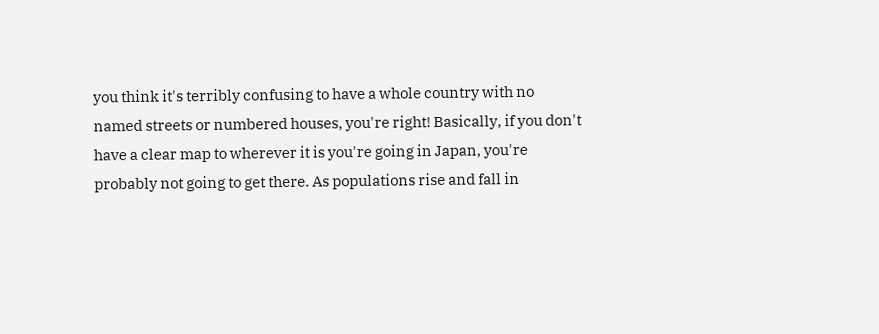you think it's terribly confusing to have a whole country with no named streets or numbered houses, you're right! Basically, if you don't have a clear map to wherever it is you're going in Japan, you're probably not going to get there. As populations rise and fall in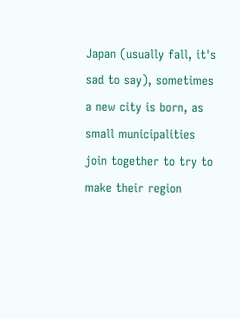Japan (usually fall, it's sad to say), sometimes a new city is born, as small municipalities join together to try to make their region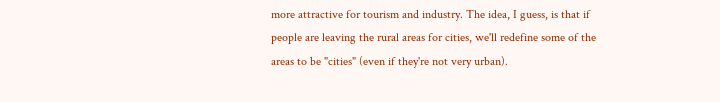more attractive for tourism and industry. The idea, I guess, is that if people are leaving the rural areas for cities, we'll redefine some of the areas to be "cities" (even if they're not very urban).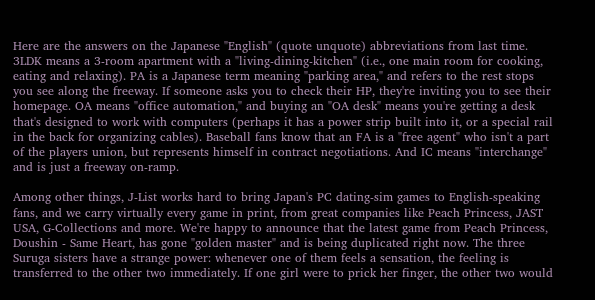Here are the answers on the Japanese "English" (quote unquote) abbreviations from last time. 3LDK means a 3-room apartment with a "living-dining-kitchen" (i.e., one main room for cooking, eating and relaxing). PA is a Japanese term meaning "parking area," and refers to the rest stops you see along the freeway. If someone asks you to check their HP, they're inviting you to see their homepage. OA means "office automation," and buying an "OA desk" means you're getting a desk that's designed to work with computers (perhaps it has a power strip built into it, or a special rail in the back for organizing cables). Baseball fans know that an FA is a "free agent" who isn't a part of the players union, but represents himself in contract negotiations. And IC means "interchange" and is just a freeway on-ramp.

Among other things, J-List works hard to bring Japan's PC dating-sim games to English-speaking fans, and we carry virtually every game in print, from great companies like Peach Princess, JAST USA, G-Collections and more. We're happy to announce that the latest game from Peach Princess, Doushin - Same Heart, has gone "golden master" and is being duplicated right now. The three Suruga sisters have a strange power: whenever one of them feels a sensation, the feeling is transferred to the other two immediately. If one girl were to prick her finger, the other two would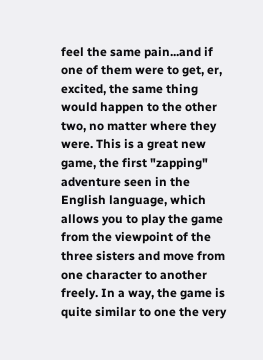feel the same pain...and if one of them were to get, er, excited, the same thing would happen to the other two, no matter where they were. This is a great new game, the first "zapping" adventure seen in the English language, which allows you to play the game from the viewpoint of the three sisters and move from one character to another freely. In a way, the game is quite similar to one the very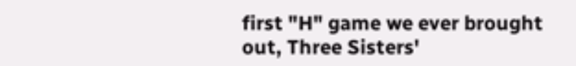first "H" game we ever brought out, Three Sisters'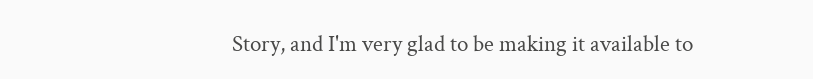Story, and I'm very glad to be making it available to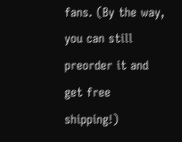fans. (By the way, you can still preorder it and get free shipping!)